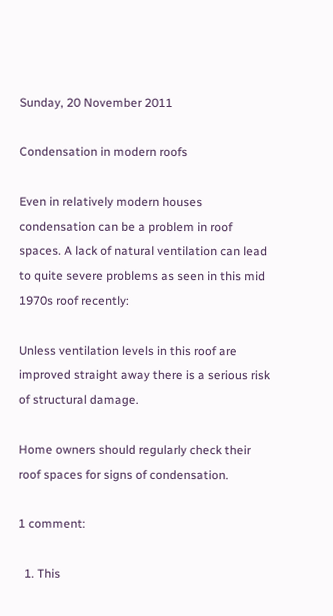Sunday, 20 November 2011

Condensation in modern roofs

Even in relatively modern houses condensation can be a problem in roof spaces. A lack of natural ventilation can lead to quite severe problems as seen in this mid 1970s roof recently:

Unless ventilation levels in this roof are improved straight away there is a serious risk of structural damage.

Home owners should regularly check their roof spaces for signs of condensation.

1 comment:

  1. This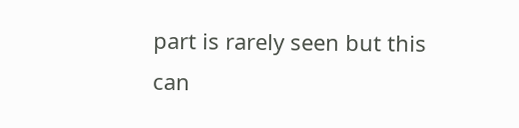part is rarely seen but this can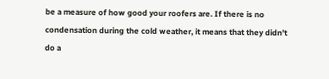be a measure of how good your roofers are. If there is no condensation during the cold weather, it means that they didn't do a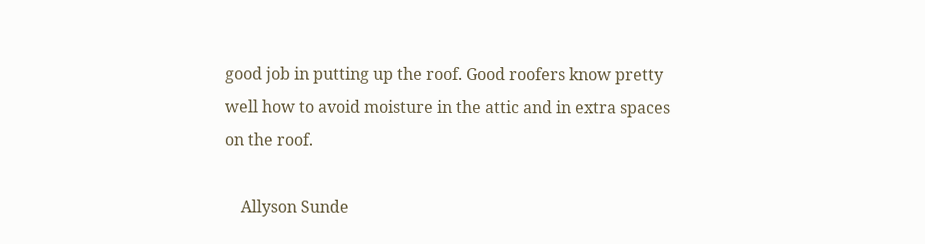good job in putting up the roof. Good roofers know pretty well how to avoid moisture in the attic and in extra spaces on the roof.

    Allyson Sunde